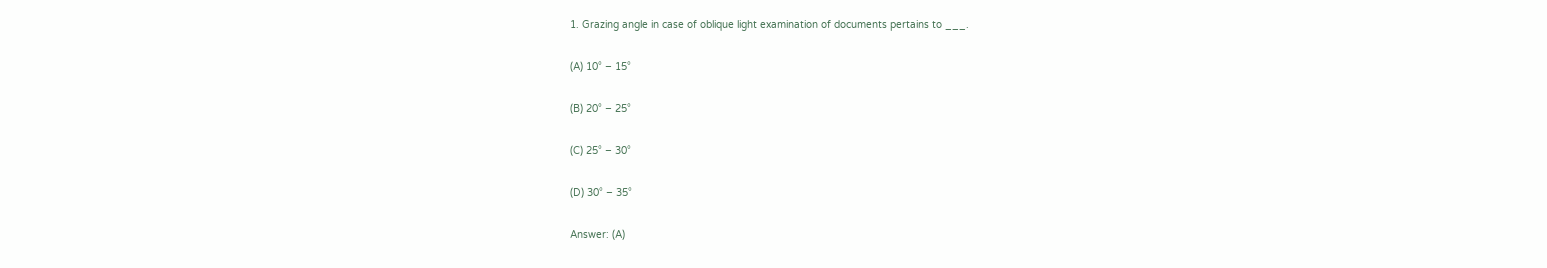1. Grazing angle in case of oblique light examination of documents pertains to ___.

(A) 10° – 15°

(B) 20° – 25°

(C) 25° – 30°

(D) 30° – 35°

Answer: (A)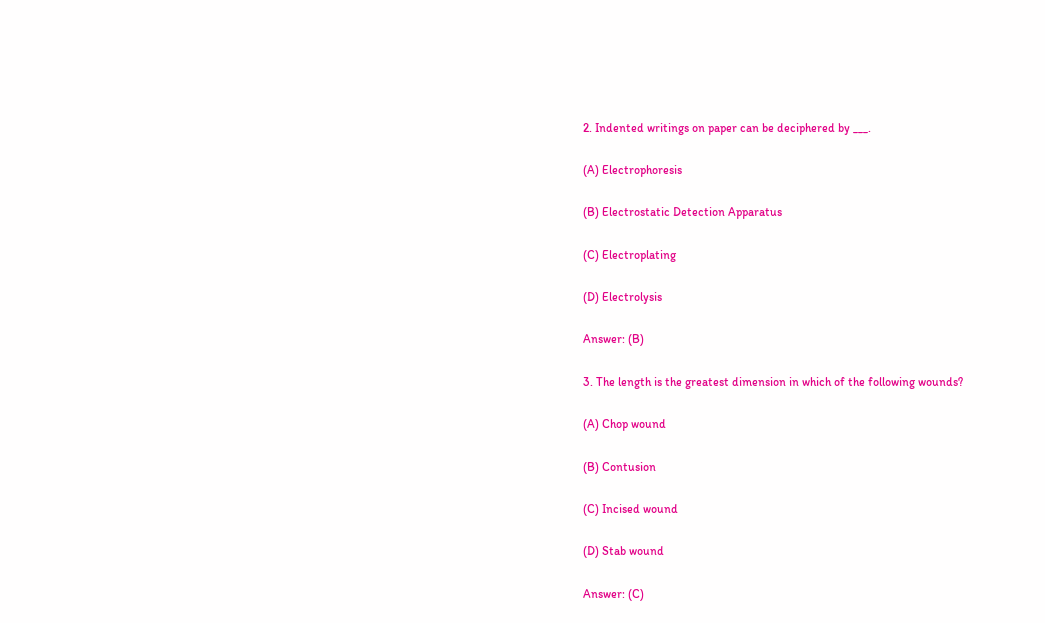2. Indented writings on paper can be deciphered by ___.

(A) Electrophoresis

(B) Electrostatic Detection Apparatus

(C) Electroplating

(D) Electrolysis

Answer: (B)

3. The length is the greatest dimension in which of the following wounds?

(A) Chop wound

(B) Contusion

(C) Incised wound

(D) Stab wound

Answer: (C)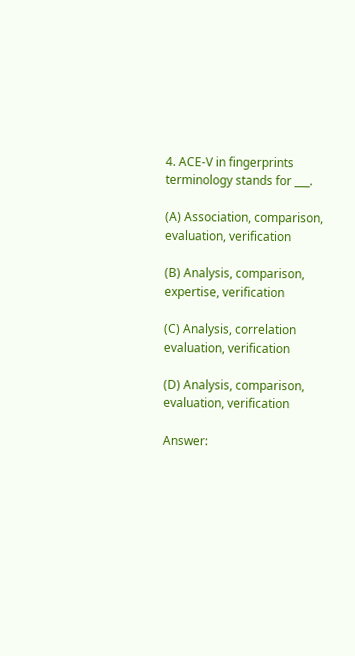4. ACE-V in fingerprints terminology stands for ___.

(A) Association, comparison, evaluation, verification

(B) Analysis, comparison, expertise, verification

(C) Analysis, correlation evaluation, verification

(D) Analysis, comparison, evaluation, verification

Answer: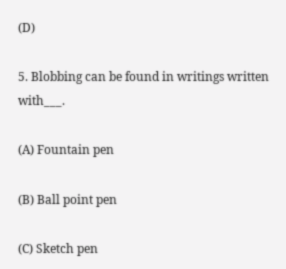(D)

5. Blobbing can be found in writings written with___.

(A) Fountain pen

(B) Ball point pen

(C) Sketch pen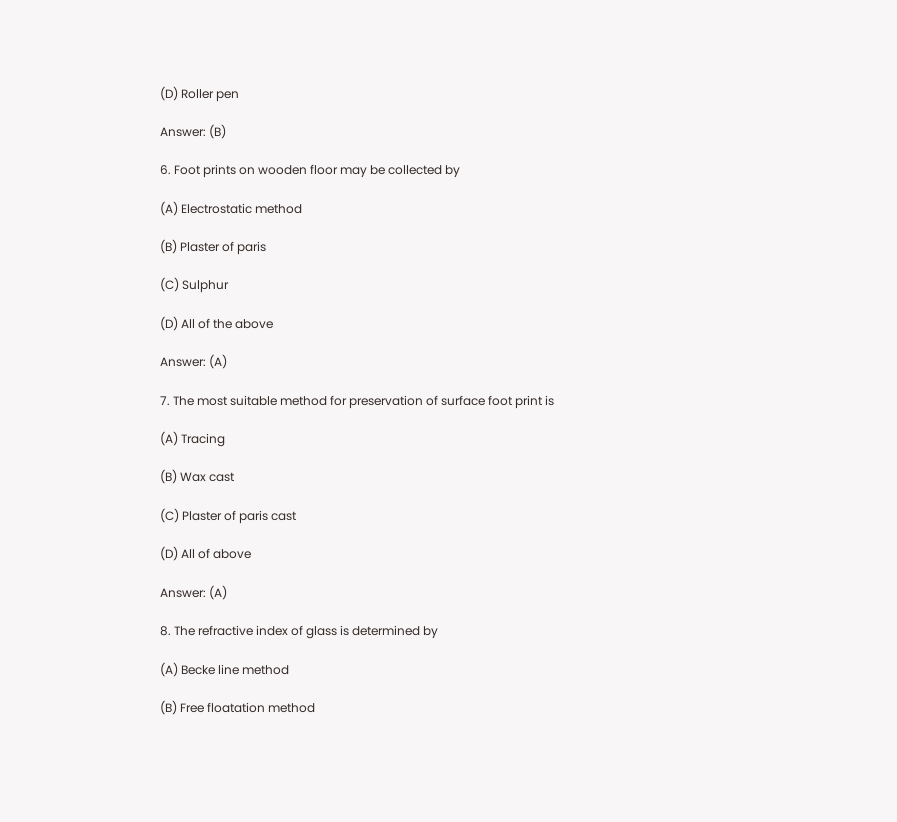(D) Roller pen

Answer: (B)

6. Foot prints on wooden floor may be collected by

(A) Electrostatic method

(B) Plaster of paris

(C) Sulphur

(D) All of the above

Answer: (A)

7. The most suitable method for preservation of surface foot print is

(A) Tracing

(B) Wax cast

(C) Plaster of paris cast

(D) All of above

Answer: (A)

8. The refractive index of glass is determined by

(A) Becke line method

(B) Free floatation method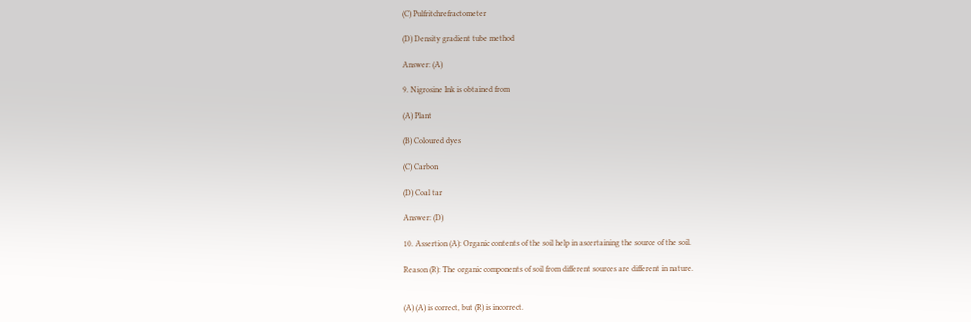(C) Pulfritchrefractometer

(D) Density gradient tube method

Answer: (A)

9. Nigrosine Ink is obtained from

(A) Plant

(B) Coloured dyes

(C) Carbon

(D) Coal tar

Answer: (D)

10. Assertion (A): Organic contents of the soil help in ascertaining the source of the soil.

Reason (R): The organic components of soil from different sources are different in nature.


(A) (A) is correct, but (R) is incorrect.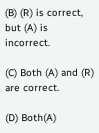(B) (R) is correct, but (A) is incorrect.

(C) Both (A) and (R) are correct.

(D) Both(A)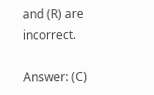and (R) are incorrect.

Answer: (C)